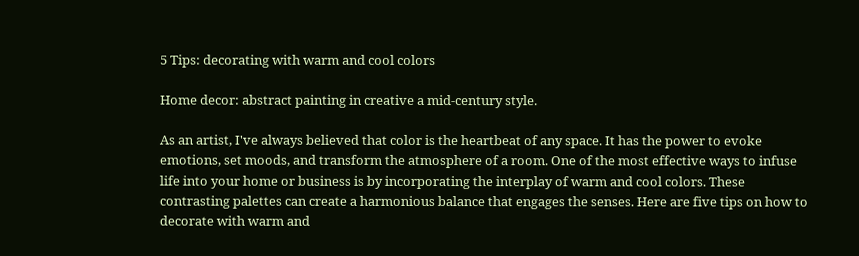5 Tips: decorating with warm and cool colors

Home decor: abstract painting in creative a mid-century style.

As an artist, I've always believed that color is the heartbeat of any space. It has the power to evoke emotions, set moods, and transform the atmosphere of a room. One of the most effective ways to infuse life into your home or business is by incorporating the interplay of warm and cool colors. These contrasting palettes can create a harmonious balance that engages the senses. Here are five tips on how to decorate with warm and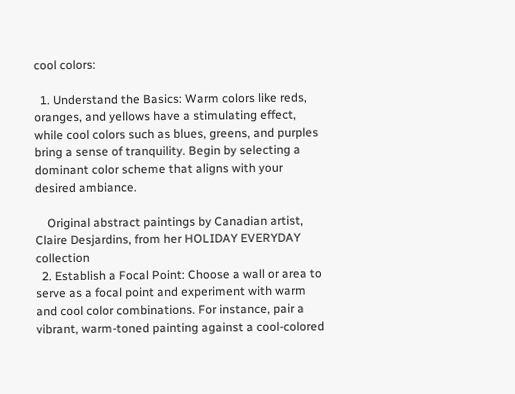cool colors:

  1. Understand the Basics: Warm colors like reds, oranges, and yellows have a stimulating effect, while cool colors such as blues, greens, and purples bring a sense of tranquility. Begin by selecting a dominant color scheme that aligns with your desired ambiance.

    Original abstract paintings by Canadian artist, Claire Desjardins, from her HOLIDAY EVERYDAY collection
  2. Establish a Focal Point: Choose a wall or area to serve as a focal point and experiment with warm and cool color combinations. For instance, pair a vibrant, warm-toned painting against a cool-colored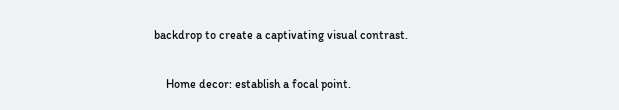backdrop to create a captivating visual contrast.

    Home decor: establish a focal point.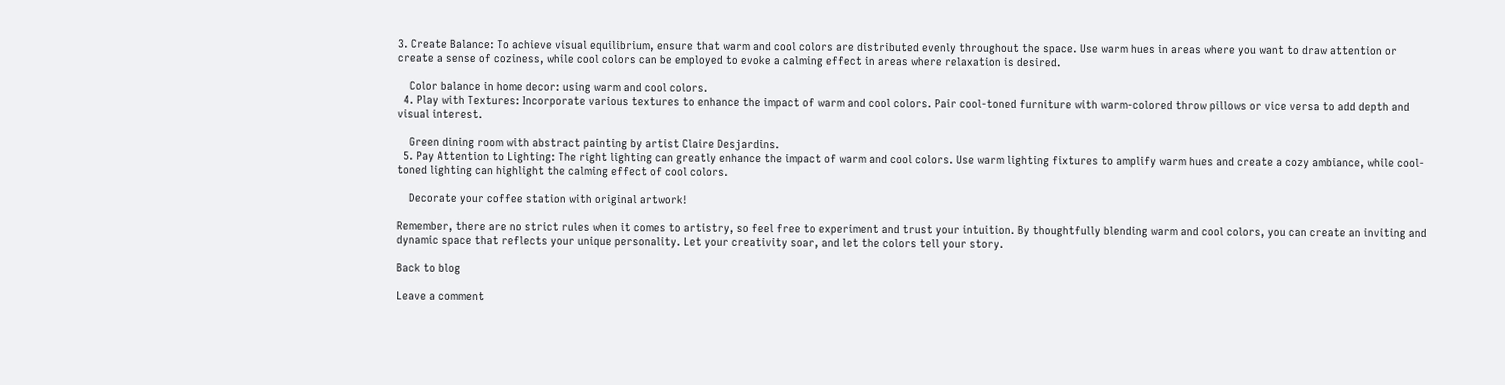3. Create Balance: To achieve visual equilibrium, ensure that warm and cool colors are distributed evenly throughout the space. Use warm hues in areas where you want to draw attention or create a sense of coziness, while cool colors can be employed to evoke a calming effect in areas where relaxation is desired.

    Color balance in home decor: using warm and cool colors.
  4. Play with Textures: Incorporate various textures to enhance the impact of warm and cool colors. Pair cool-toned furniture with warm-colored throw pillows or vice versa to add depth and visual interest.

    Green dining room with abstract painting by artist Claire Desjardins.
  5. Pay Attention to Lighting: The right lighting can greatly enhance the impact of warm and cool colors. Use warm lighting fixtures to amplify warm hues and create a cozy ambiance, while cool-toned lighting can highlight the calming effect of cool colors.

    Decorate your coffee station with original artwork!

Remember, there are no strict rules when it comes to artistry, so feel free to experiment and trust your intuition. By thoughtfully blending warm and cool colors, you can create an inviting and dynamic space that reflects your unique personality. Let your creativity soar, and let the colors tell your story.

Back to blog

Leave a comment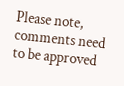Please note, comments need to be approved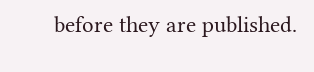before they are published.